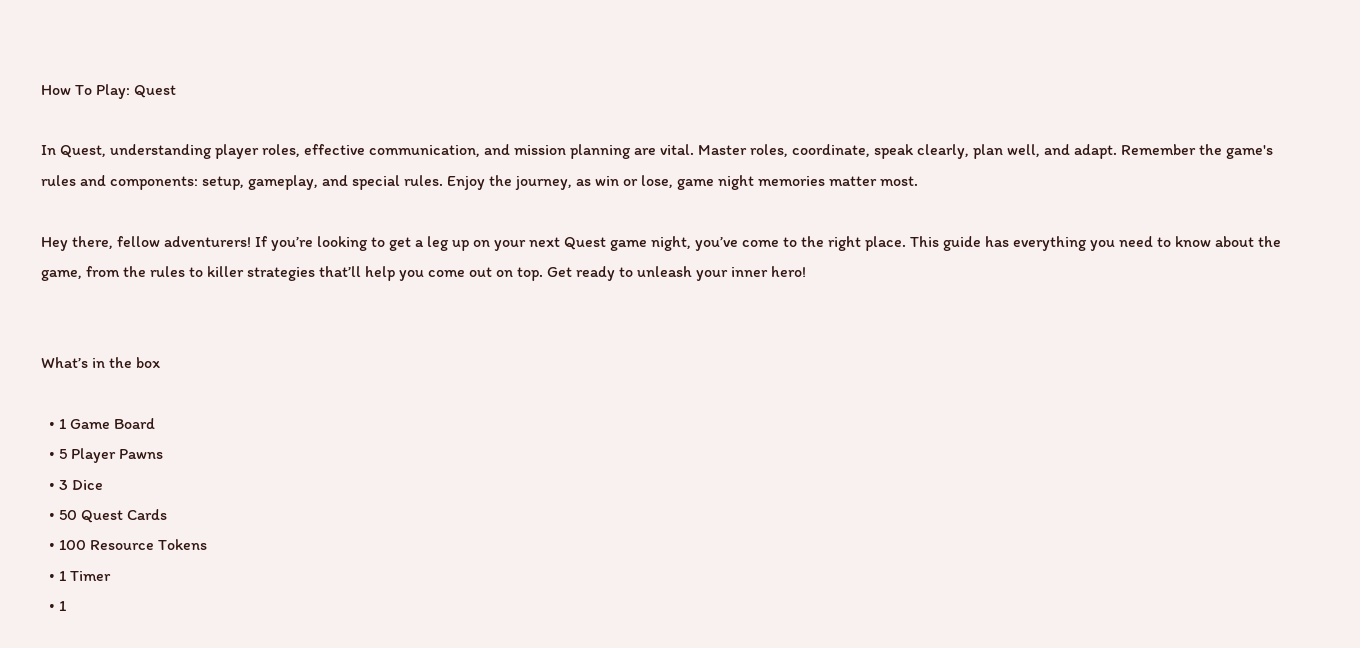How To Play: Quest

In Quest, understanding player roles, effective communication, and mission planning are vital. Master roles, coordinate, speak clearly, plan well, and adapt. Remember the game's rules and components: setup, gameplay, and special rules. Enjoy the journey, as win or lose, game night memories matter most.

Hey there, fellow adventurers! If you’re looking to get a leg up on your next Quest game night, you’ve come to the right place. This guide has everything you need to know about the game, from the rules to killer strategies that’ll help you come out on top. Get ready to unleash your inner hero!


What’s in the box

  • 1 Game Board
  • 5 Player Pawns
  • 3 Dice
  • 50 Quest Cards
  • 100 Resource Tokens
  • 1 Timer
  • 1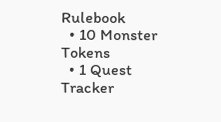Rulebook
  • 10 Monster Tokens
  • 1 Quest Tracker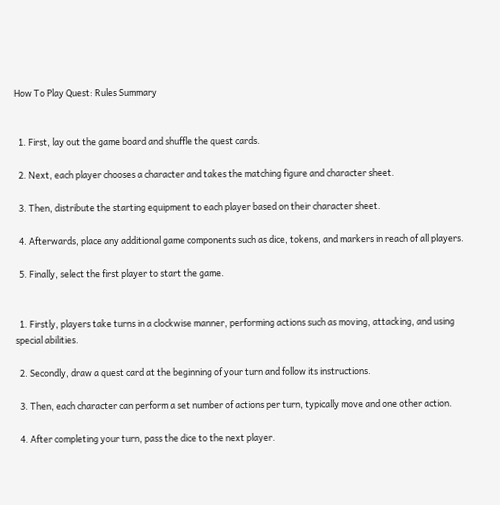How To Play Quest: Rules Summary


  1. First, lay out the game board and shuffle the quest cards.

  2. Next, each player chooses a character and takes the matching figure and character sheet.

  3. Then, distribute the starting equipment to each player based on their character sheet.

  4. Afterwards, place any additional game components such as dice, tokens, and markers in reach of all players.

  5. Finally, select the first player to start the game.


  1. Firstly, players take turns in a clockwise manner, performing actions such as moving, attacking, and using special abilities.

  2. Secondly, draw a quest card at the beginning of your turn and follow its instructions.

  3. Then, each character can perform a set number of actions per turn, typically move and one other action.

  4. After completing your turn, pass the dice to the next player.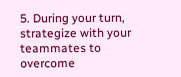5. During your turn, strategize with your teammates to overcome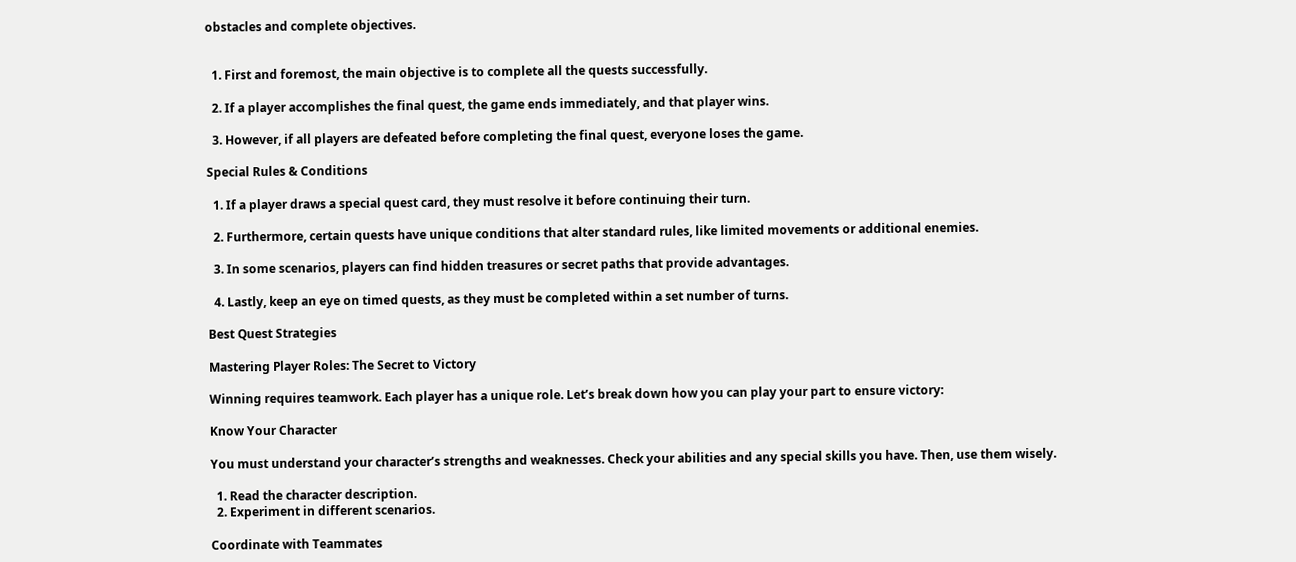obstacles and complete objectives.


  1. First and foremost, the main objective is to complete all the quests successfully.

  2. If a player accomplishes the final quest, the game ends immediately, and that player wins.

  3. However, if all players are defeated before completing the final quest, everyone loses the game.

Special Rules & Conditions

  1. If a player draws a special quest card, they must resolve it before continuing their turn.

  2. Furthermore, certain quests have unique conditions that alter standard rules, like limited movements or additional enemies.

  3. In some scenarios, players can find hidden treasures or secret paths that provide advantages.

  4. Lastly, keep an eye on timed quests, as they must be completed within a set number of turns.

Best Quest Strategies

Mastering Player Roles: The Secret to Victory

Winning requires teamwork. Each player has a unique role. Let’s break down how you can play your part to ensure victory:

Know Your Character

You must understand your character’s strengths and weaknesses. Check your abilities and any special skills you have. Then, use them wisely.

  1. Read the character description.
  2. Experiment in different scenarios.

Coordinate with Teammates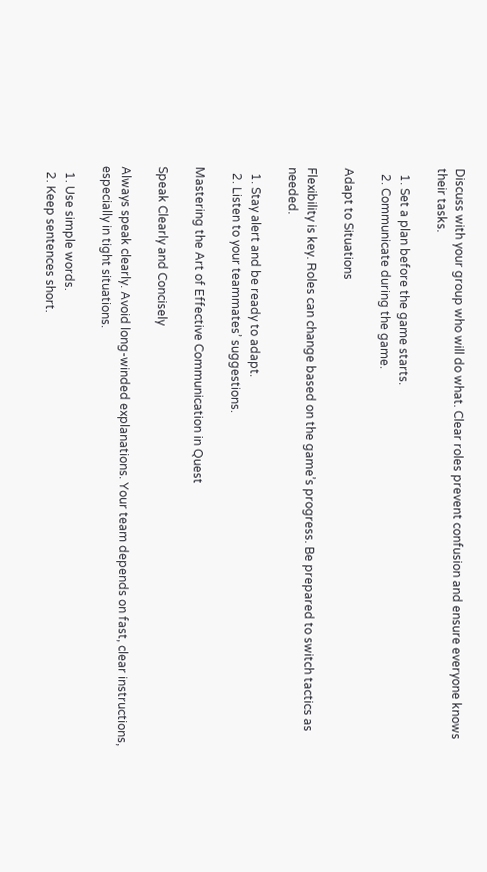Discuss with your group who will do what. Clear roles prevent confusion and ensure everyone knows their tasks.

  1. Set a plan before the game starts.
  2. Communicate during the game.

Adapt to Situations

Flexibility is key. Roles can change based on the game’s progress. Be prepared to switch tactics as needed.

  1. Stay alert and be ready to adapt.
  2. Listen to your teammates’ suggestions.

Mastering the Art of Effective Communication in Quest

Speak Clearly and Concisely

Always speak clearly. Avoid long-winded explanations. Your team depends on fast, clear instructions, especially in tight situations.

  1. Use simple words.
  2. Keep sentences short.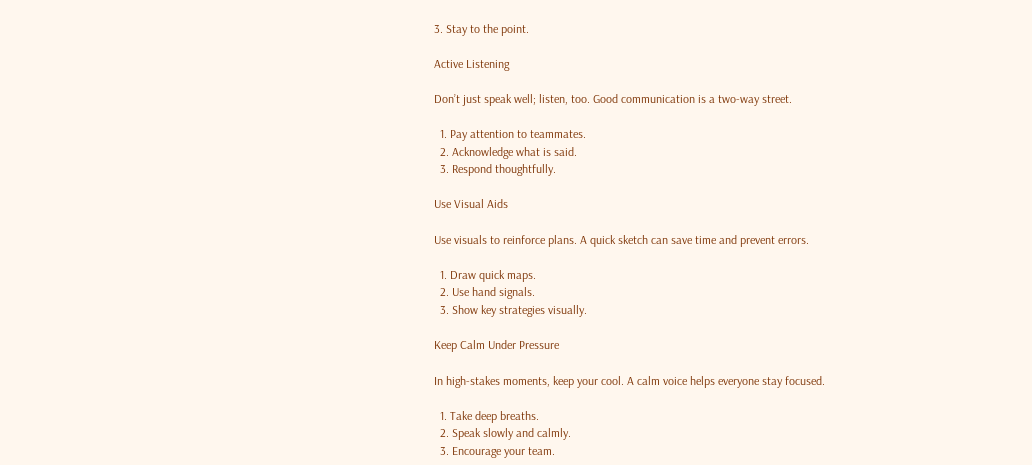3. Stay to the point.

Active Listening

Don’t just speak well; listen, too. Good communication is a two-way street.

  1. Pay attention to teammates.
  2. Acknowledge what is said.
  3. Respond thoughtfully.

Use Visual Aids

Use visuals to reinforce plans. A quick sketch can save time and prevent errors.

  1. Draw quick maps.
  2. Use hand signals.
  3. Show key strategies visually.

Keep Calm Under Pressure

In high-stakes moments, keep your cool. A calm voice helps everyone stay focused.

  1. Take deep breaths.
  2. Speak slowly and calmly.
  3. Encourage your team.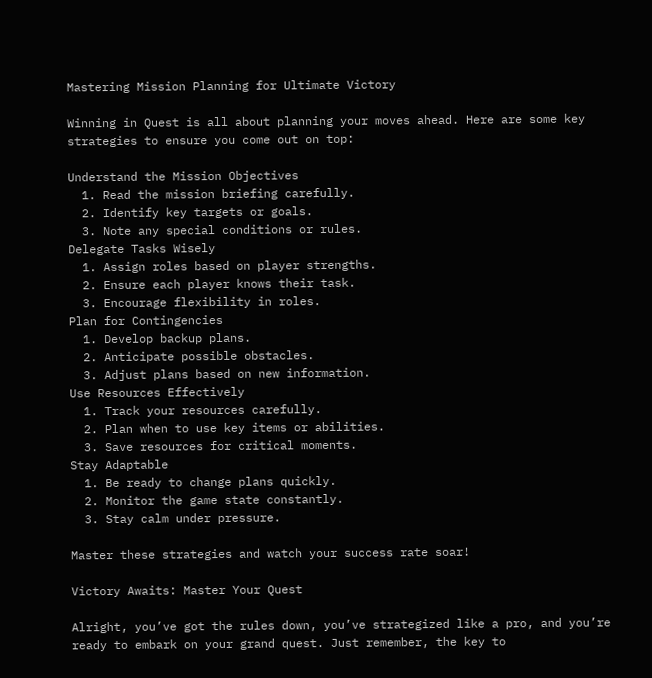Mastering Mission Planning for Ultimate Victory

Winning in Quest is all about planning your moves ahead. Here are some key strategies to ensure you come out on top:

Understand the Mission Objectives
  1. Read the mission briefing carefully.
  2. Identify key targets or goals.
  3. Note any special conditions or rules.
Delegate Tasks Wisely
  1. Assign roles based on player strengths.
  2. Ensure each player knows their task.
  3. Encourage flexibility in roles.
Plan for Contingencies
  1. Develop backup plans.
  2. Anticipate possible obstacles.
  3. Adjust plans based on new information.
Use Resources Effectively
  1. Track your resources carefully.
  2. Plan when to use key items or abilities.
  3. Save resources for critical moments.
Stay Adaptable
  1. Be ready to change plans quickly.
  2. Monitor the game state constantly.
  3. Stay calm under pressure.

Master these strategies and watch your success rate soar!

Victory Awaits: Master Your Quest

Alright, you’ve got the rules down, you’ve strategized like a pro, and you’re ready to embark on your grand quest. Just remember, the key to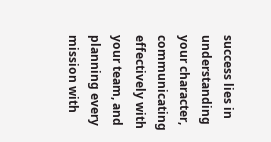success lies in understanding your character, communicating effectively with your team, and planning every mission with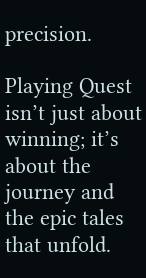precision.

Playing Quest isn’t just about winning; it’s about the journey and the epic tales that unfold.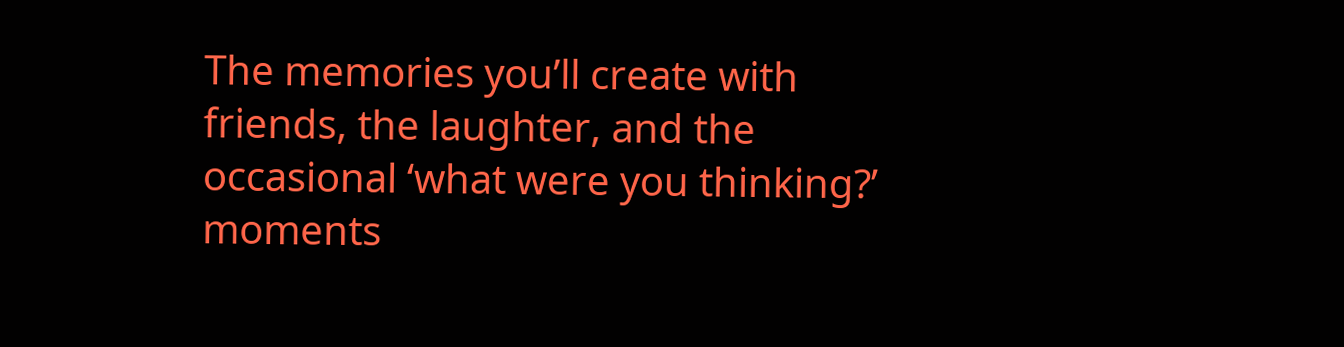The memories you’ll create with friends, the laughter, and the occasional ‘what were you thinking?’ moments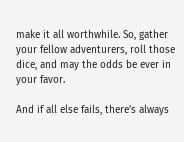make it all worthwhile. So, gather your fellow adventurers, roll those dice, and may the odds be ever in your favor.

And if all else fails, there’s always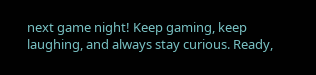next game night! Keep gaming, keep laughing, and always stay curious. Ready,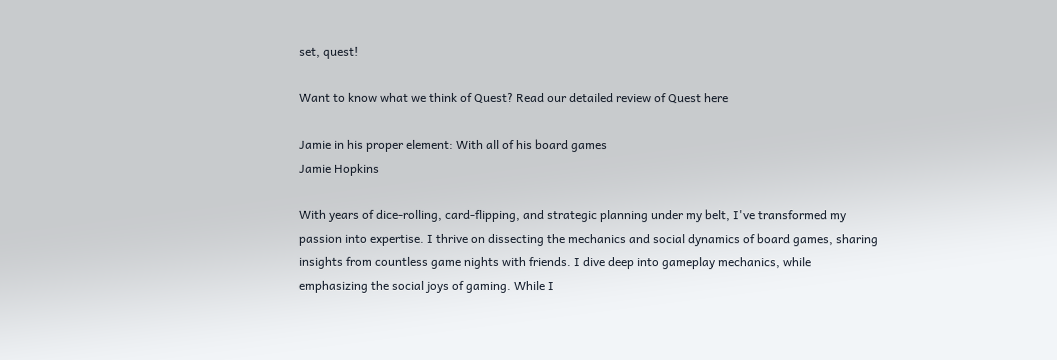set, quest!

Want to know what we think of Quest? Read our detailed review of Quest here

Jamie in his proper element: With all of his board games
Jamie Hopkins

With years of dice-rolling, card-flipping, and strategic planning under my belt, I've transformed my passion into expertise. I thrive on dissecting the mechanics and social dynamics of board games, sharing insights from countless game nights with friends. I dive deep into gameplay mechanics, while emphasizing the social joys of gaming. While I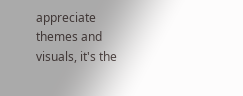appreciate themes and visuals, it's the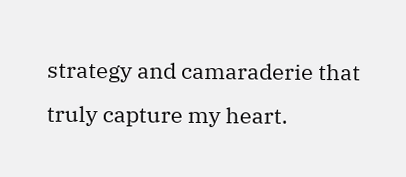strategy and camaraderie that truly capture my heart.